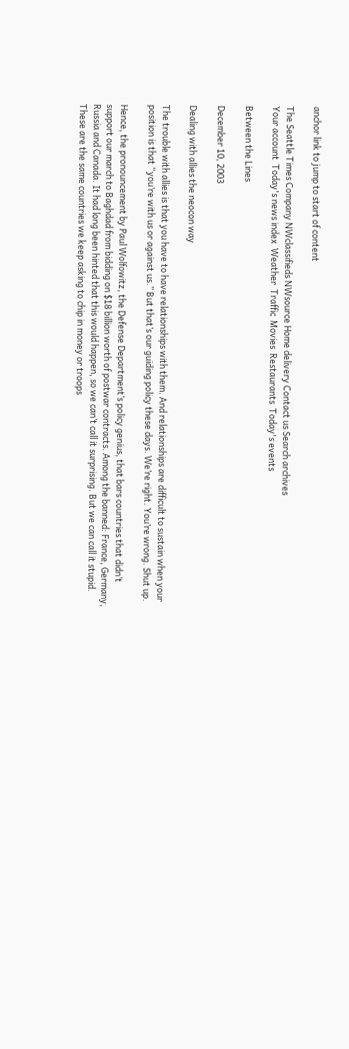anchor link to jump to start of content

The Seattle Times Company NWclassifieds NWsource Home delivery Contact us Search archives
Your account  Today's news index  Weather  Traffic  Movies  Restaurants  Today's events

Between the Lines

December 10, 2003

Dealing with allies the neocon way

The trouble with allies is that you have to have relationships with them. And relationships are difficult to sustain when your position is that “you’re with us or against us.” But that’s our guiding policy these days. We’re right. You’re wrong. Shut up.

Hence, the pronouncement by Paul Wolfowitz, the Defense Department’s policy genius, that bars countries that didn’t support our march to Baghdad from bidding on $18 billion worth of postwar contracts. Among the banned: France, Germany, Russia and Canada. It had long been hinted that this would happen, so we can’t call it surprising. But we can call it stupid. These are the same countries we keep asking to chip in money or troops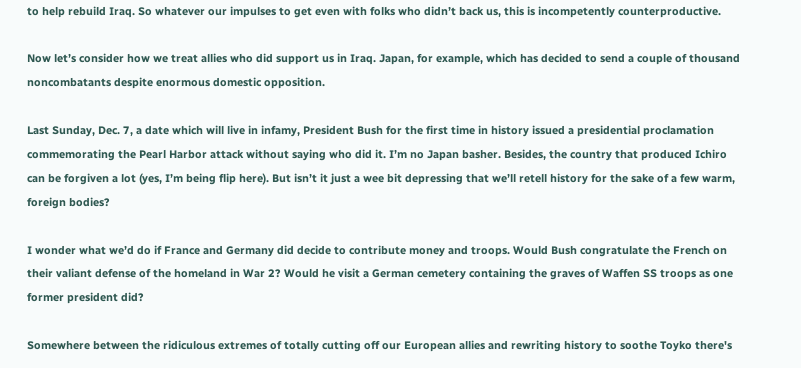to help rebuild Iraq. So whatever our impulses to get even with folks who didn’t back us, this is incompetently counterproductive.

Now let’s consider how we treat allies who did support us in Iraq. Japan, for example, which has decided to send a couple of thousand noncombatants despite enormous domestic opposition.

Last Sunday, Dec. 7, a date which will live in infamy, President Bush for the first time in history issued a presidential proclamation commemorating the Pearl Harbor attack without saying who did it. I’m no Japan basher. Besides, the country that produced Ichiro can be forgiven a lot (yes, I’m being flip here). But isn’t it just a wee bit depressing that we’ll retell history for the sake of a few warm, foreign bodies?

I wonder what we’d do if France and Germany did decide to contribute money and troops. Would Bush congratulate the French on their valiant defense of the homeland in War 2? Would he visit a German cemetery containing the graves of Waffen SS troops as one former president did?

Somewhere between the ridiculous extremes of totally cutting off our European allies and rewriting history to soothe Toyko there's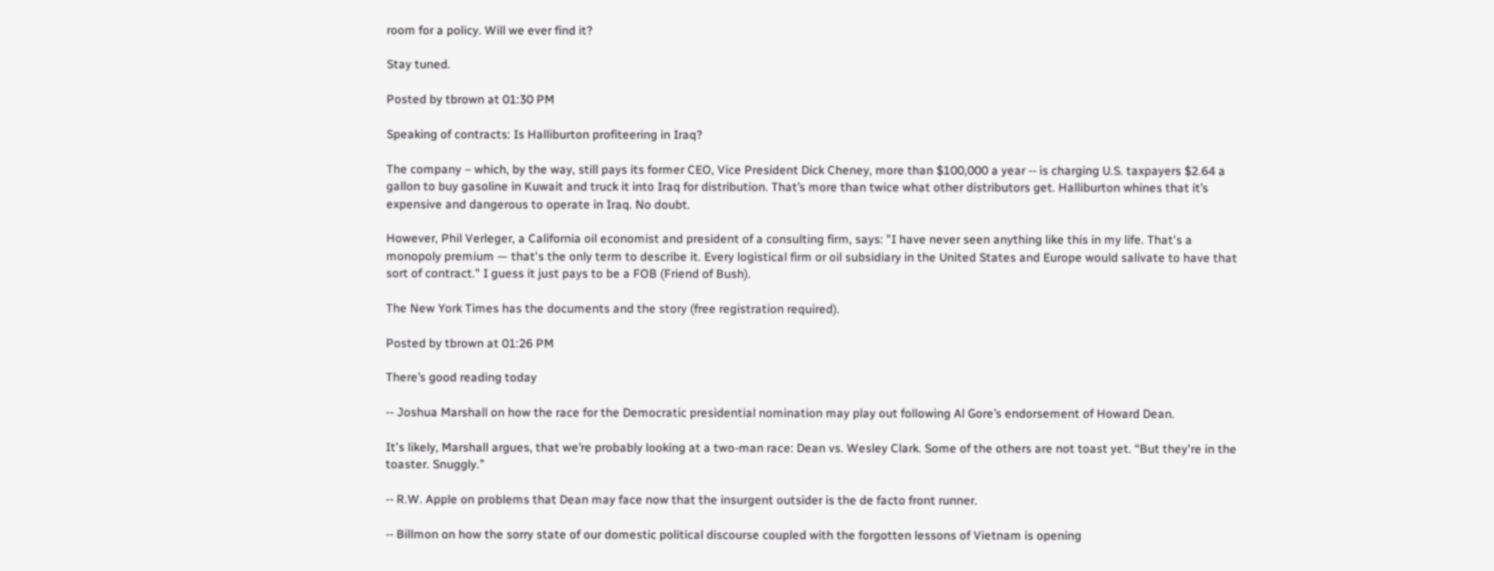room for a policy. Will we ever find it?

Stay tuned.

Posted by tbrown at 01:30 PM

Speaking of contracts: Is Halliburton profiteering in Iraq?

The company – which, by the way, still pays its former CEO, Vice President Dick Cheney, more than $100,000 a year -- is charging U.S. taxpayers $2.64 a gallon to buy gasoline in Kuwait and truck it into Iraq for distribution. That’s more than twice what other distributors get. Halliburton whines that it’s expensive and dangerous to operate in Iraq. No doubt.

However, Phil Verleger, a California oil economist and president of a consulting firm, says: "I have never seen anything like this in my life. That's a monopoly premium — that's the only term to describe it. Every logistical firm or oil subsidiary in the United States and Europe would salivate to have that sort of contract." I guess it just pays to be a FOB (Friend of Bush).

The New York Times has the documents and the story (free registration required).

Posted by tbrown at 01:26 PM

There’s good reading today

-- Joshua Marshall on how the race for the Democratic presidential nomination may play out following Al Gore’s endorsement of Howard Dean.

It's likely, Marshall argues, that we’re probably looking at a two-man race: Dean vs. Wesley Clark. Some of the others are not toast yet. “But they're in the toaster. Snuggly.”

-- R.W. Apple on problems that Dean may face now that the insurgent outsider is the de facto front runner.

-- Billmon on how the sorry state of our domestic political discourse coupled with the forgotten lessons of Vietnam is opening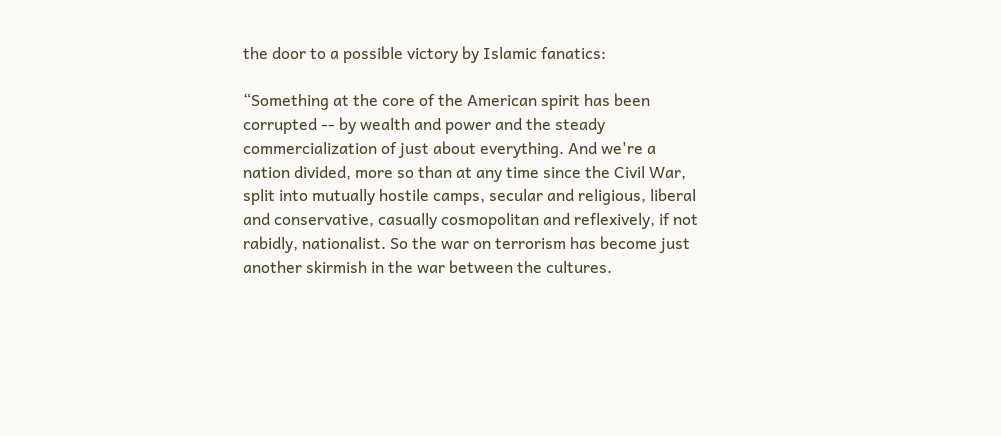the door to a possible victory by Islamic fanatics:

“Something at the core of the American spirit has been corrupted -- by wealth and power and the steady commercialization of just about everything. And we're a nation divided, more so than at any time since the Civil War, split into mutually hostile camps, secular and religious, liberal and conservative, casually cosmopolitan and reflexively, if not rabidly, nationalist. So the war on terrorism has become just another skirmish in the war between the cultures.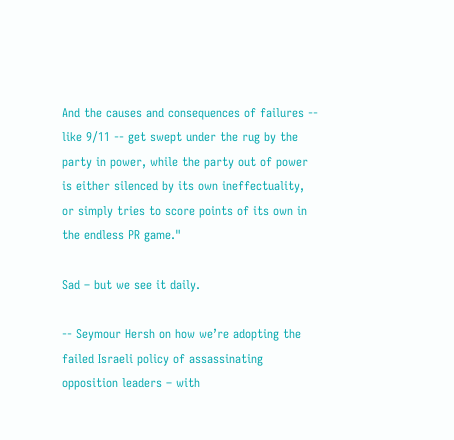And the causes and consequences of failures -- like 9/11 -- get swept under the rug by the party in power, while the party out of power is either silenced by its own ineffectuality, or simply tries to score points of its own in the endless PR game."

Sad – but we see it daily.

-- Seymour Hersh on how we’re adopting the failed Israeli policy of assassinating opposition leaders – with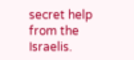secret help from the Israelis.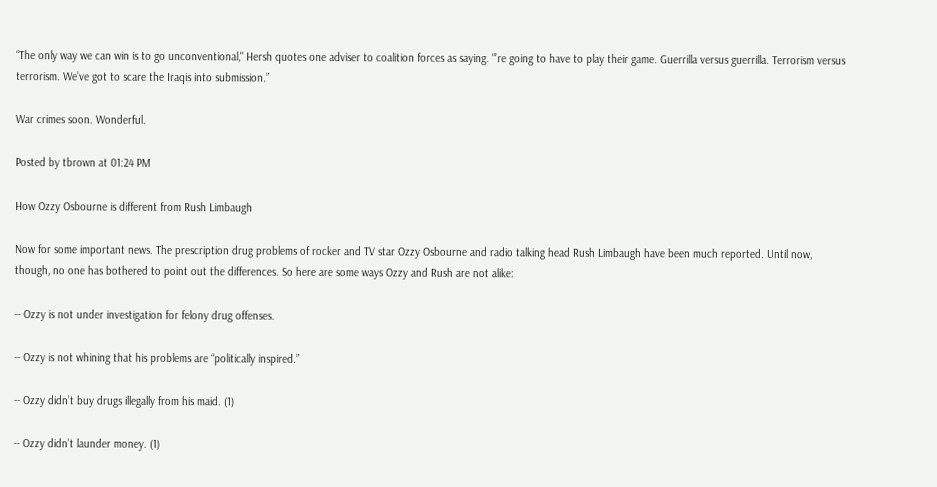“The only way we can win is to go unconventional," Hersh quotes one adviser to coalition forces as saying. "’re going to have to play their game. Guerrilla versus guerrilla. Terrorism versus terrorism. We’ve got to scare the Iraqis into submission.”

War crimes soon. Wonderful.

Posted by tbrown at 01:24 PM

How Ozzy Osbourne is different from Rush Limbaugh

Now for some important news. The prescription drug problems of rocker and TV star Ozzy Osbourne and radio talking head Rush Limbaugh have been much reported. Until now, though, no one has bothered to point out the differences. So here are some ways Ozzy and Rush are not alike:

-- Ozzy is not under investigation for felony drug offenses.

-- Ozzy is not whining that his problems are “politically inspired.”

-- Ozzy didn’t buy drugs illegally from his maid. (1)

-- Ozzy didn’t launder money. (1)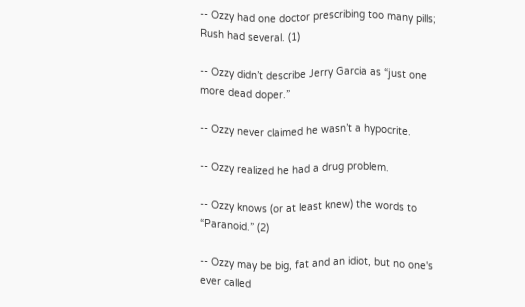-- Ozzy had one doctor prescribing too many pills; Rush had several. (1)

-- Ozzy didn’t describe Jerry Garcia as “just one more dead doper.”

-- Ozzy never claimed he wasn’t a hypocrite.

-- Ozzy realized he had a drug problem.

-- Ozzy knows (or at least knew) the words to “Paranoid.” (2)

-- Ozzy may be big, fat and an idiot, but no one's ever called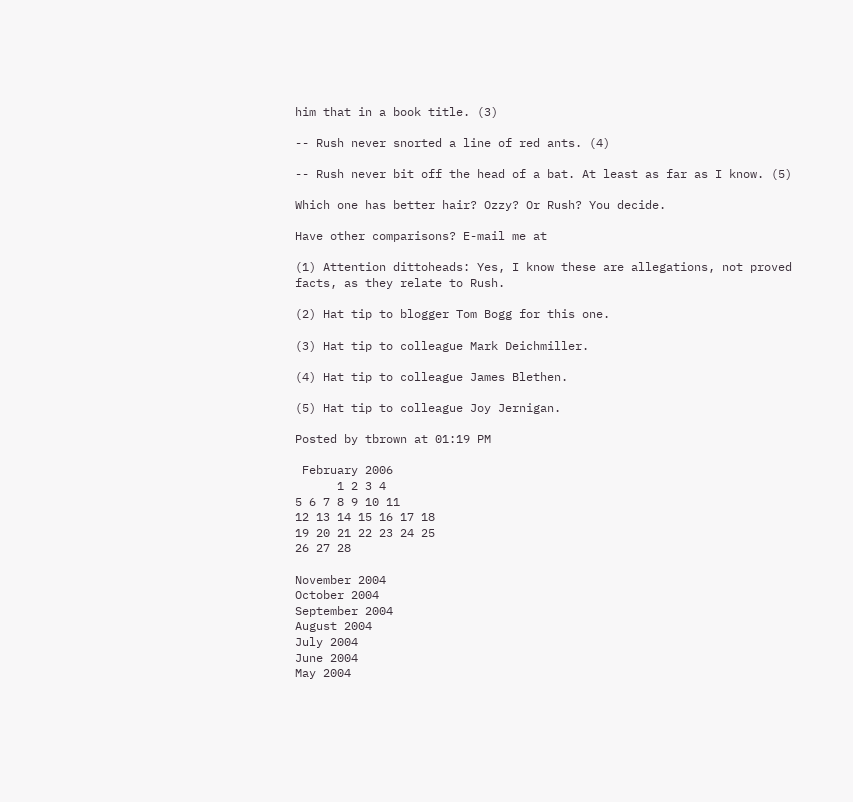him that in a book title. (3)

-- Rush never snorted a line of red ants. (4)

-- Rush never bit off the head of a bat. At least as far as I know. (5)

Which one has better hair? Ozzy? Or Rush? You decide.

Have other comparisons? E-mail me at

(1) Attention dittoheads: Yes, I know these are allegations, not proved facts, as they relate to Rush.

(2) Hat tip to blogger Tom Bogg for this one.

(3) Hat tip to colleague Mark Deichmiller.

(4) Hat tip to colleague James Blethen.

(5) Hat tip to colleague Joy Jernigan.

Posted by tbrown at 01:19 PM

 February 2006
      1 2 3 4
5 6 7 8 9 10 11
12 13 14 15 16 17 18
19 20 21 22 23 24 25
26 27 28

November 2004
October 2004
September 2004
August 2004
July 2004
June 2004
May 2004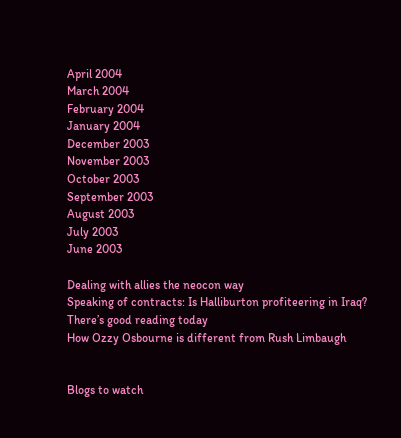April 2004
March 2004
February 2004
January 2004
December 2003
November 2003
October 2003
September 2003
August 2003
July 2003
June 2003

Dealing with allies the neocon way
Speaking of contracts: Is Halliburton profiteering in Iraq?
There’s good reading today
How Ozzy Osbourne is different from Rush Limbaugh


Blogs to watch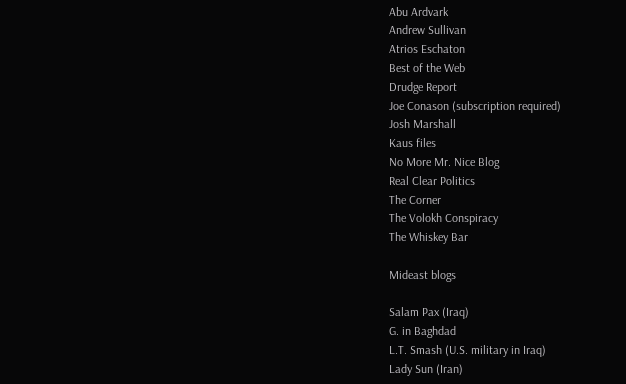Abu Ardvark
Andrew Sullivan
Atrios Eschaton
Best of the Web
Drudge Report
Joe Conason (subscription required)
Josh Marshall
Kaus files
No More Mr. Nice Blog
Real Clear Politics
The Corner
The Volokh Conspiracy
The Whiskey Bar

Mideast blogs

Salam Pax (Iraq)
G. in Baghdad
L.T. Smash (U.S. military in Iraq)
Lady Sun (Iran)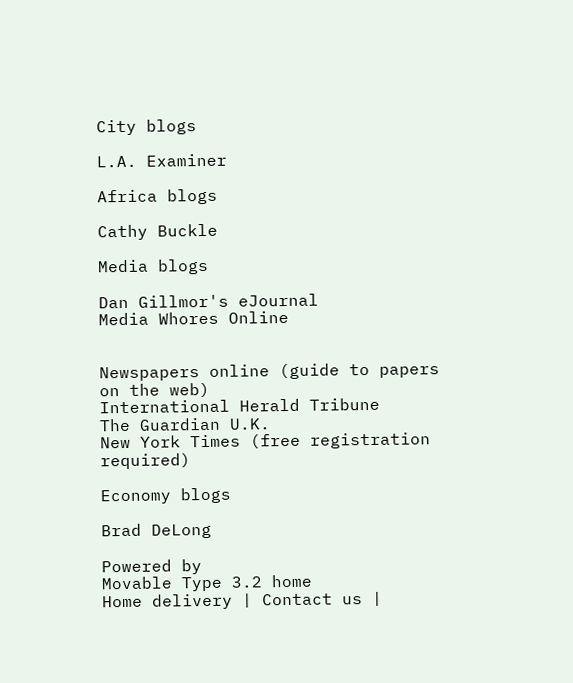City blogs

L.A. Examiner

Africa blogs

Cathy Buckle

Media blogs

Dan Gillmor's eJournal
Media Whores Online


Newspapers online (guide to papers on the web)
International Herald Tribune
The Guardian U.K.
New York Times (free registration required)

Economy blogs

Brad DeLong

Powered by
Movable Type 3.2 home
Home delivery | Contact us |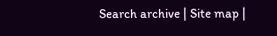Search archive | Site map |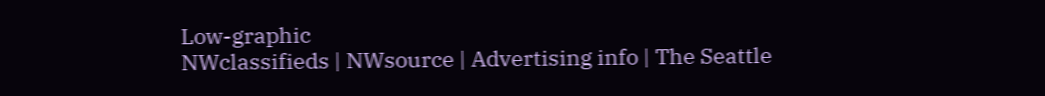Low-graphic
NWclassifieds | NWsource | Advertising info | The Seattle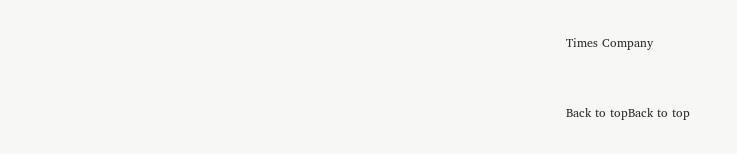Times Company


Back to topBack to top